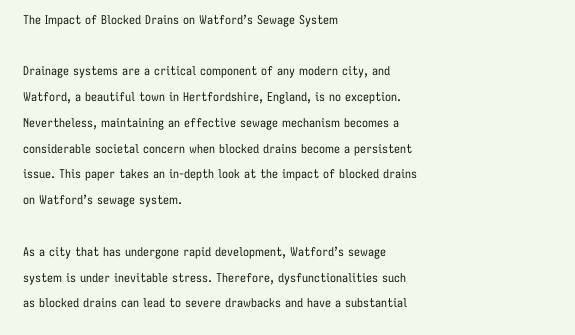The Impact of Blocked Drains on Watford’s Sewage System

Drainage systems are a critical component of any modern city, and Watford, a beautiful town in Hertfordshire, England, is no exception. Nevertheless, maintaining an effective sewage mechanism becomes a considerable societal concern when blocked drains become a persistent issue. This paper takes an in-depth look at the impact of blocked drains on Watford’s sewage system.

As a city that has undergone rapid development, Watford’s sewage system is under inevitable stress. Therefore, dysfunctionalities such as blocked drains can lead to severe drawbacks and have a substantial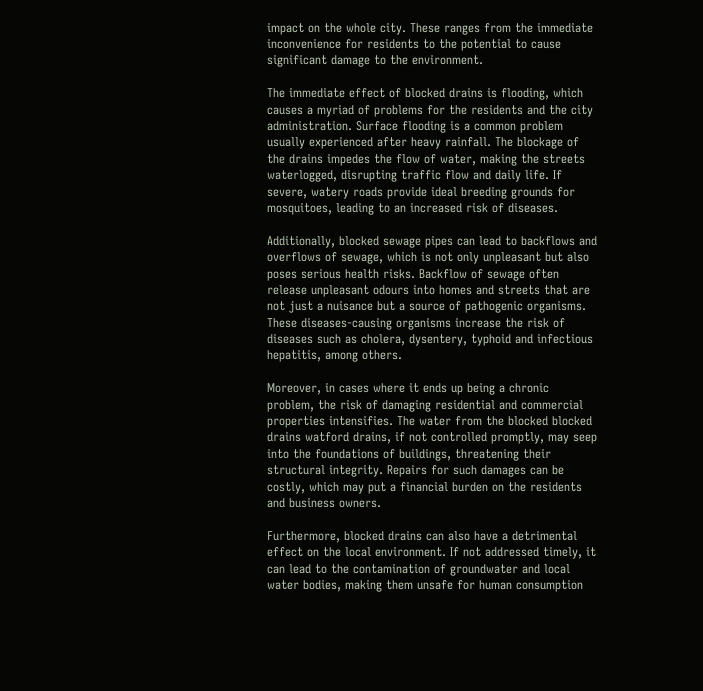impact on the whole city. These ranges from the immediate inconvenience for residents to the potential to cause significant damage to the environment.

The immediate effect of blocked drains is flooding, which causes a myriad of problems for the residents and the city administration. Surface flooding is a common problem usually experienced after heavy rainfall. The blockage of the drains impedes the flow of water, making the streets waterlogged, disrupting traffic flow and daily life. If severe, watery roads provide ideal breeding grounds for mosquitoes, leading to an increased risk of diseases.

Additionally, blocked sewage pipes can lead to backflows and overflows of sewage, which is not only unpleasant but also poses serious health risks. Backflow of sewage often release unpleasant odours into homes and streets that are not just a nuisance but a source of pathogenic organisms. These diseases-causing organisms increase the risk of diseases such as cholera, dysentery, typhoid and infectious hepatitis, among others.

Moreover, in cases where it ends up being a chronic problem, the risk of damaging residential and commercial properties intensifies. The water from the blocked blocked drains watford drains, if not controlled promptly, may seep into the foundations of buildings, threatening their structural integrity. Repairs for such damages can be costly, which may put a financial burden on the residents and business owners.

Furthermore, blocked drains can also have a detrimental effect on the local environment. If not addressed timely, it can lead to the contamination of groundwater and local water bodies, making them unsafe for human consumption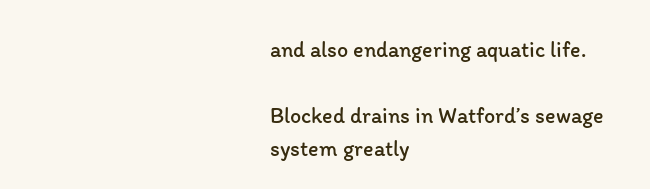and also endangering aquatic life.

Blocked drains in Watford’s sewage system greatly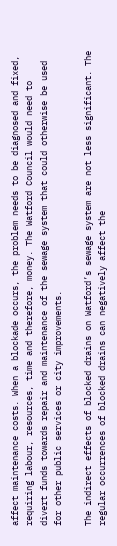affect maintenance costs. When a blockade occurs, the problem needs to be diagnosed and fixed, requiring labour, resources, time and therefore, money. The Watford Council would need to divert funds towards repair and maintenance of the sewage system that could otherwise be used for other public services or city improvements.

The indirect effects of blocked drains on Watford’s sewage system are not less significant. The regular occurrences of blocked drains can negatively affect the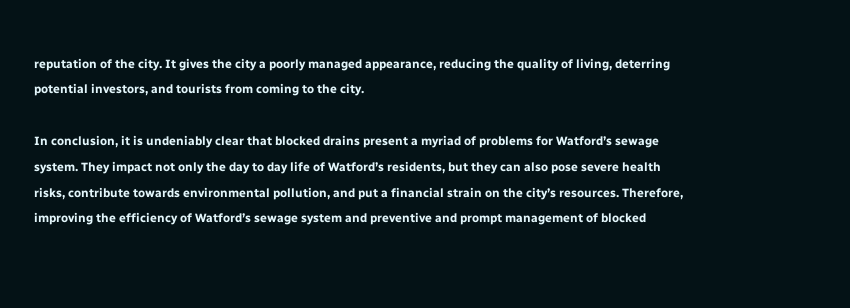reputation of the city. It gives the city a poorly managed appearance, reducing the quality of living, deterring potential investors, and tourists from coming to the city.

In conclusion, it is undeniably clear that blocked drains present a myriad of problems for Watford’s sewage system. They impact not only the day to day life of Watford’s residents, but they can also pose severe health risks, contribute towards environmental pollution, and put a financial strain on the city’s resources. Therefore, improving the efficiency of Watford’s sewage system and preventive and prompt management of blocked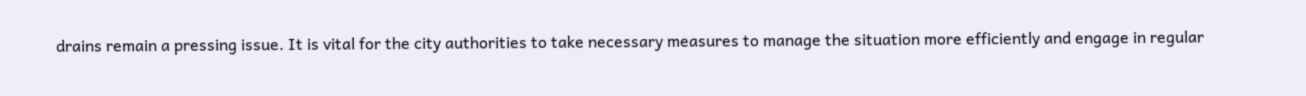drains remain a pressing issue. It is vital for the city authorities to take necessary measures to manage the situation more efficiently and engage in regular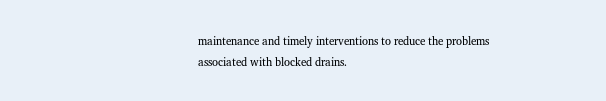maintenance and timely interventions to reduce the problems associated with blocked drains.